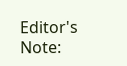Editor's Note: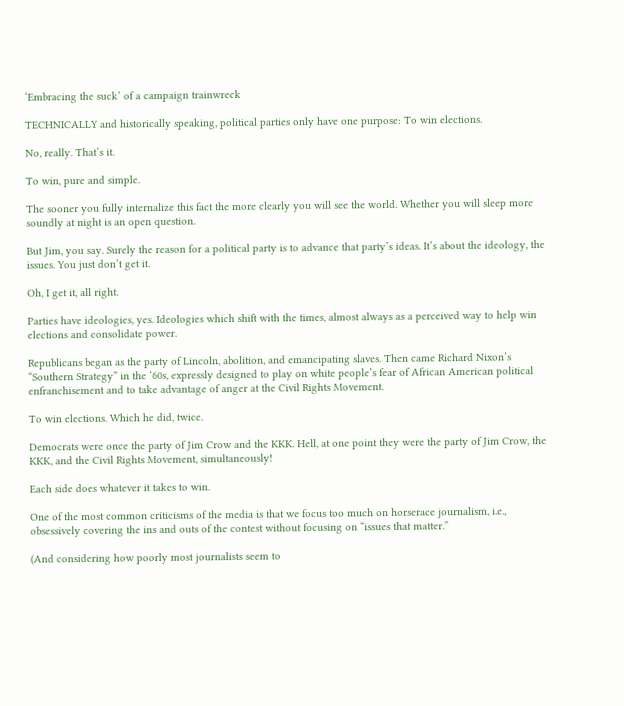‘Embracing the suck’ of a campaign trainwreck

TECHNICALLY and historically speaking, political parties only have one purpose: To win elections.

No, really. That’s it.

To win, pure and simple.

The sooner you fully internalize this fact the more clearly you will see the world. Whether you will sleep more soundly at night is an open question.

But Jim, you say. Surely the reason for a political party is to advance that party’s ideas. It’s about the ideology, the issues. You just don’t get it.

Oh, I get it, all right.

Parties have ideologies, yes. Ideologies which shift with the times, almost always as a perceived way to help win elections and consolidate power.

Republicans began as the party of Lincoln, abolition, and emancipating slaves. Then came Richard Nixon’s “Southern Strategy” in the ‘60s, expressly designed to play on white people’s fear of African American political enfranchisement and to take advantage of anger at the Civil Rights Movement.

To win elections. Which he did, twice.

Democrats were once the party of Jim Crow and the KKK. Hell, at one point they were the party of Jim Crow, the KKK, and the Civil Rights Movement, simultaneously!

Each side does whatever it takes to win.

One of the most common criticisms of the media is that we focus too much on horserace journalism, i.e., obsessively covering the ins and outs of the contest without focusing on “issues that matter.”

(And considering how poorly most journalists seem to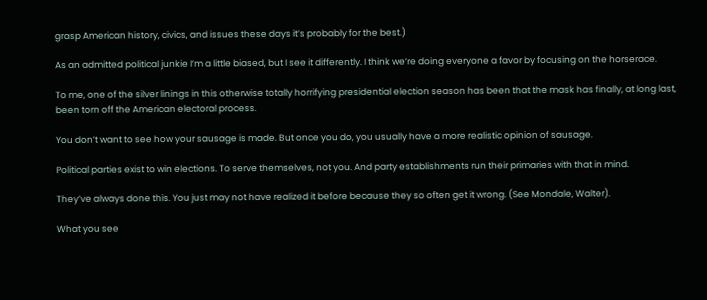grasp American history, civics, and issues these days it’s probably for the best.)

As an admitted political junkie I’m a little biased, but I see it differently. I think we’re doing everyone a favor by focusing on the horserace.

To me, one of the silver linings in this otherwise totally horrifying presidential election season has been that the mask has finally, at long last, been torn off the American electoral process.

You don’t want to see how your sausage is made. But once you do, you usually have a more realistic opinion of sausage.

Political parties exist to win elections. To serve themselves, not you. And party establishments run their primaries with that in mind.

They’ve always done this. You just may not have realized it before because they so often get it wrong. (See Mondale, Walter).

What you see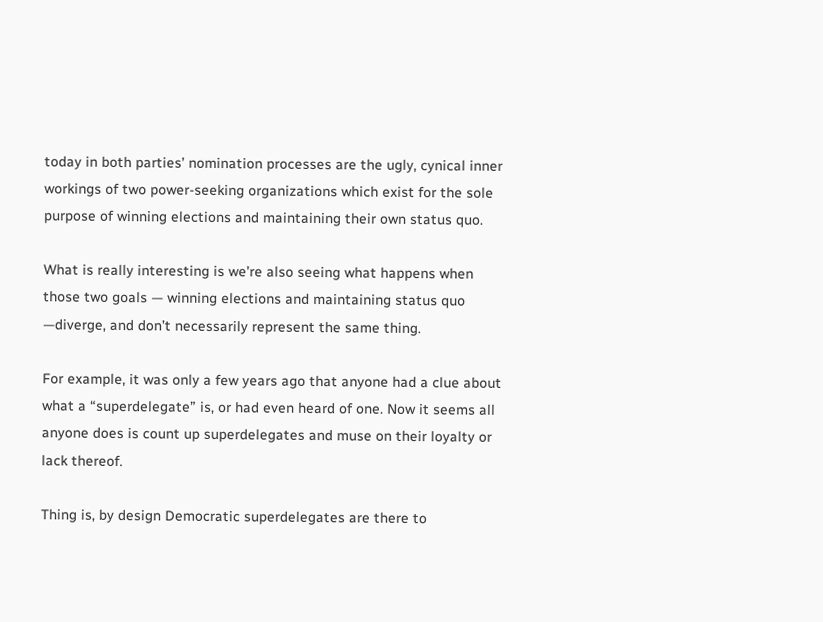today in both parties’ nomination processes are the ugly, cynical inner workings of two power-seeking organizations which exist for the sole purpose of winning elections and maintaining their own status quo.

What is really interesting is we’re also seeing what happens when those two goals — winning elections and maintaining status quo —diverge, and don’t necessarily represent the same thing.

For example, it was only a few years ago that anyone had a clue about what a “superdelegate” is, or had even heard of one. Now it seems all anyone does is count up superdelegates and muse on their loyalty or lack thereof.

Thing is, by design Democratic superdelegates are there to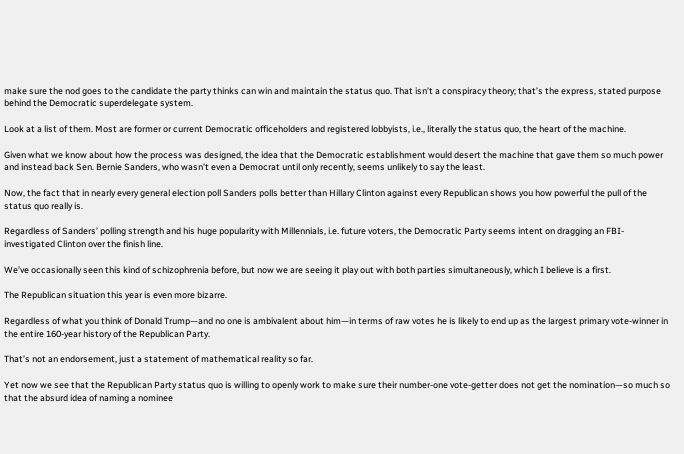make sure the nod goes to the candidate the party thinks can win and maintain the status quo. That isn’t a conspiracy theory; that’s the express, stated purpose behind the Democratic superdelegate system.

Look at a list of them. Most are former or current Democratic officeholders and registered lobbyists, i.e., literally the status quo, the heart of the machine.

Given what we know about how the process was designed, the idea that the Democratic establishment would desert the machine that gave them so much power and instead back Sen. Bernie Sanders, who wasn’t even a Democrat until only recently, seems unlikely to say the least.

Now, the fact that in nearly every general election poll Sanders polls better than Hillary Clinton against every Republican shows you how powerful the pull of the status quo really is.

Regardless of Sanders’ polling strength and his huge popularity with Millennials, i.e. future voters, the Democratic Party seems intent on dragging an FBI-investigated Clinton over the finish line.

We’ve occasionally seen this kind of schizophrenia before, but now we are seeing it play out with both parties simultaneously, which I believe is a first.

The Republican situation this year is even more bizarre.

Regardless of what you think of Donald Trump—and no one is ambivalent about him—in terms of raw votes he is likely to end up as the largest primary vote-winner in the entire 160-year history of the Republican Party.

That’s not an endorsement, just a statement of mathematical reality so far.

Yet now we see that the Republican Party status quo is willing to openly work to make sure their number-one vote-getter does not get the nomination—so much so that the absurd idea of naming a nominee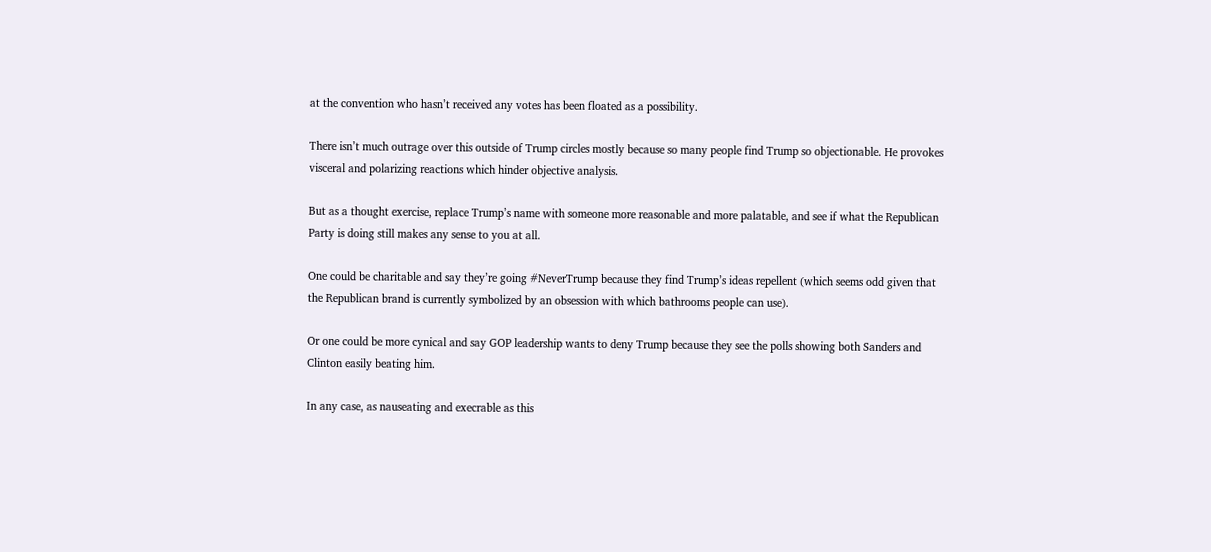at the convention who hasn’t received any votes has been floated as a possibility.

There isn’t much outrage over this outside of Trump circles mostly because so many people find Trump so objectionable. He provokes visceral and polarizing reactions which hinder objective analysis.

But as a thought exercise, replace Trump’s name with someone more reasonable and more palatable, and see if what the Republican Party is doing still makes any sense to you at all.

One could be charitable and say they’re going #NeverTrump because they find Trump’s ideas repellent (which seems odd given that the Republican brand is currently symbolized by an obsession with which bathrooms people can use).

Or one could be more cynical and say GOP leadership wants to deny Trump because they see the polls showing both Sanders and Clinton easily beating him.

In any case, as nauseating and execrable as this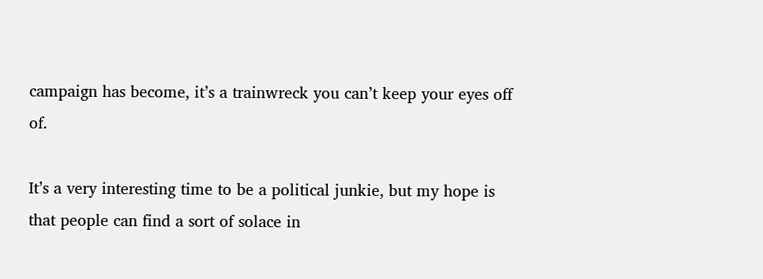campaign has become, it’s a trainwreck you can’t keep your eyes off of.

It’s a very interesting time to be a political junkie, but my hope is that people can find a sort of solace in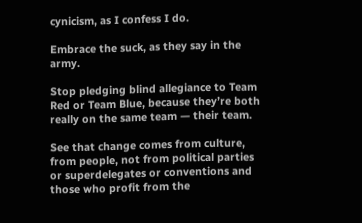cynicism, as I confess I do.

Embrace the suck, as they say in the army.

Stop pledging blind allegiance to Team Red or Team Blue, because they’re both really on the same team — their team.

See that change comes from culture, from people, not from political parties or superdelegates or conventions and those who profit from the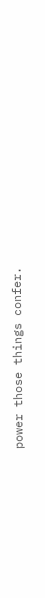power those things confer.